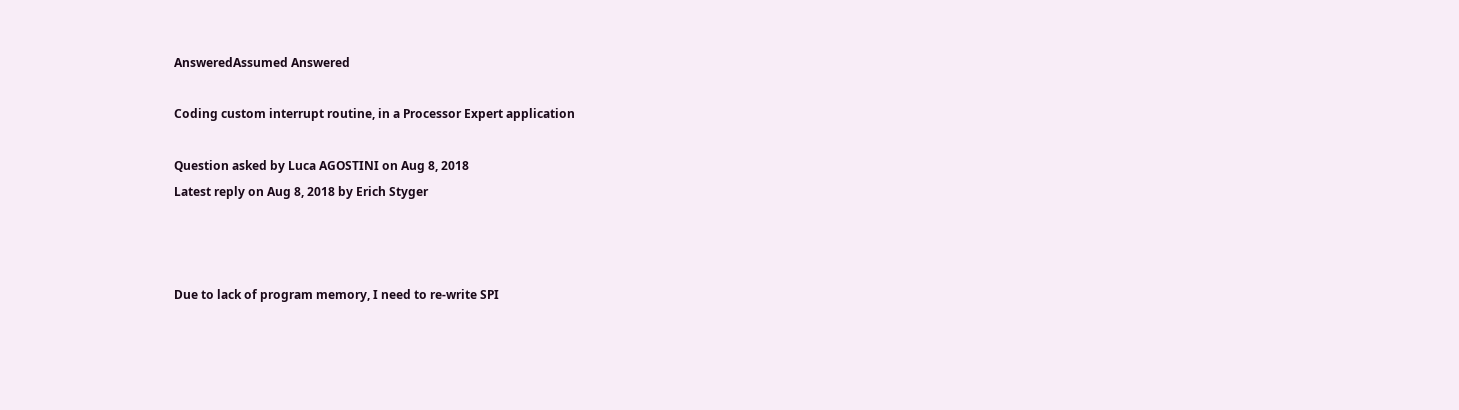AnsweredAssumed Answered

Coding custom interrupt routine, in a Processor Expert application

Question asked by Luca AGOSTINI on Aug 8, 2018
Latest reply on Aug 8, 2018 by Erich Styger



Due to lack of program memory, I need to re-write SPI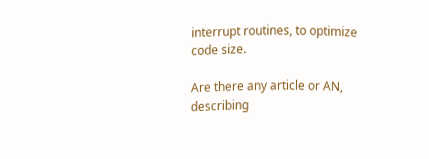interrupt routines, to optimize code size.

Are there any article or AN, describing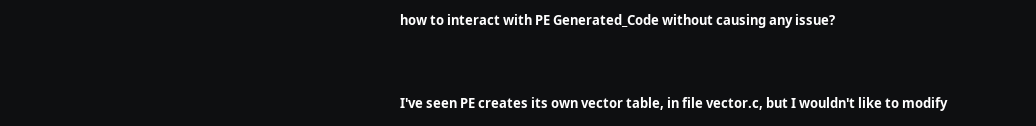how to interact with PE Generated_Code without causing any issue?


I've seen PE creates its own vector table, in file vector.c, but I wouldn't like to modify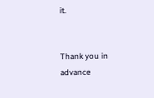it.


Thank you in advance